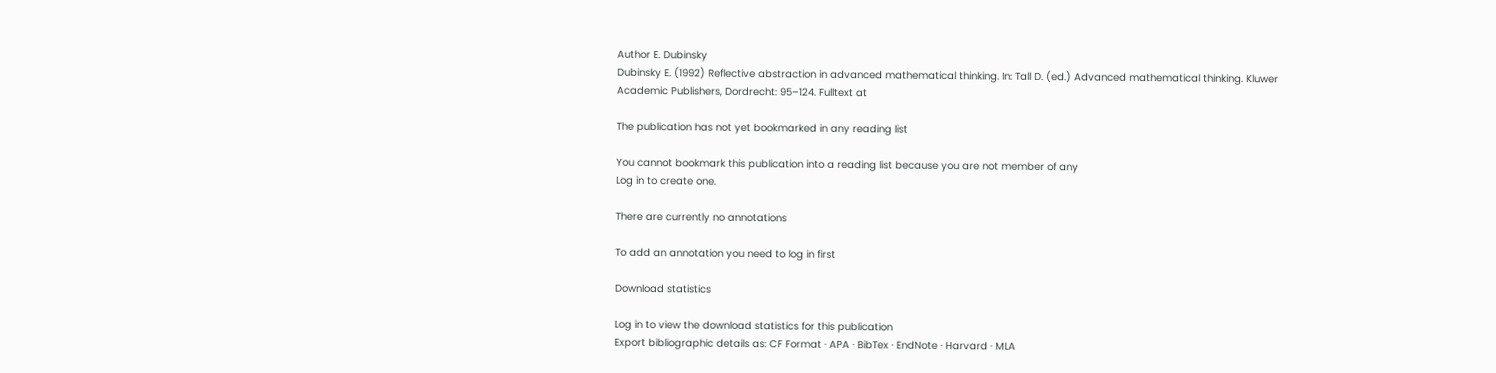Author E. Dubinsky
Dubinsky E. (1992) Reflective abstraction in advanced mathematical thinking. In: Tall D. (ed.) Advanced mathematical thinking. Kluwer Academic Publishers, Dordrecht: 95–124. Fulltext at

The publication has not yet bookmarked in any reading list

You cannot bookmark this publication into a reading list because you are not member of any
Log in to create one.

There are currently no annotations

To add an annotation you need to log in first

Download statistics

Log in to view the download statistics for this publication
Export bibliographic details as: CF Format · APA · BibTex · EndNote · Harvard · MLA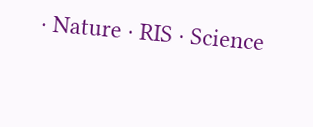· Nature · RIS · Science